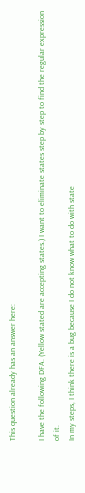This question already has an answer here:

I have the following DFA. (Yellow stated are accepting states.) I want to eliminate states step by step to find the regular expression of it.
In my steps, I think there is a bug because I do not know what to do with state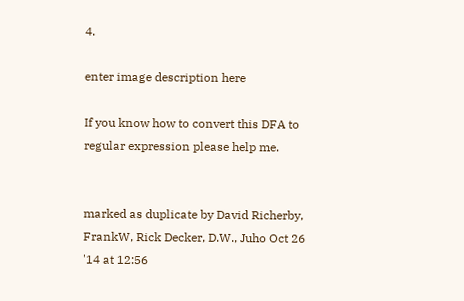4.

enter image description here

If you know how to convert this DFA to regular expression please help me.


marked as duplicate by David Richerby, FrankW, Rick Decker, D.W., Juho Oct 26 '14 at 12:56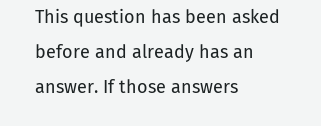This question has been asked before and already has an answer. If those answers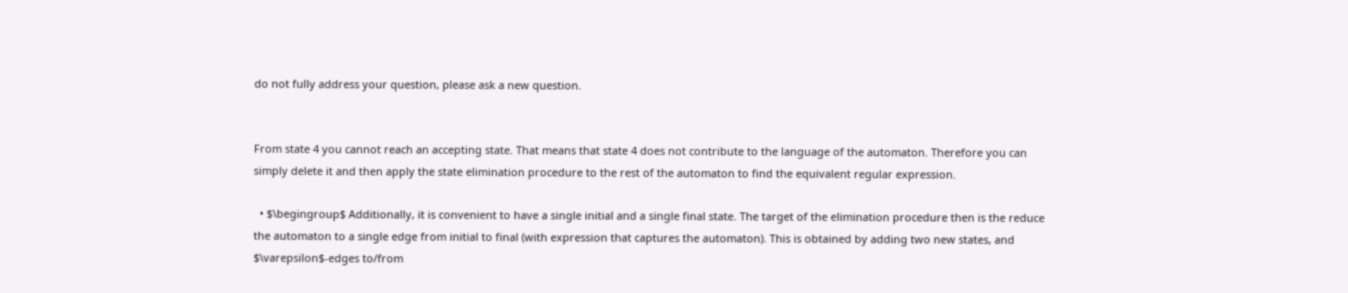do not fully address your question, please ask a new question.


From state 4 you cannot reach an accepting state. That means that state 4 does not contribute to the language of the automaton. Therefore you can simply delete it and then apply the state elimination procedure to the rest of the automaton to find the equivalent regular expression.

  • $\begingroup$ Additionally, it is convenient to have a single initial and a single final state. The target of the elimination procedure then is the reduce the automaton to a single edge from initial to final (with expression that captures the automaton). This is obtained by adding two new states, and $\varepsilon$-edges to/from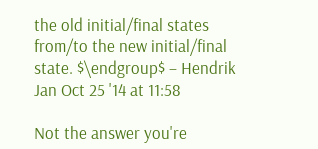the old initial/final states from/to the new initial/final state. $\endgroup$ – Hendrik Jan Oct 25 '14 at 11:58

Not the answer you're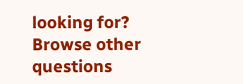looking for? Browse other questions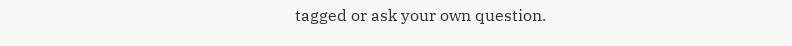tagged or ask your own question.